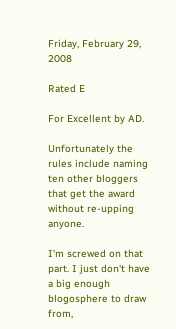Friday, February 29, 2008

Rated E

For Excellent by AD.

Unfortunately the rules include naming ten other bloggers that get the award without re-upping anyone.

I'm screwed on that part. I just don't have a big enough blogosphere to draw from,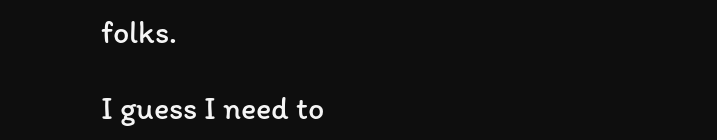folks.

I guess I need to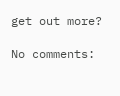get out more?

No comments: